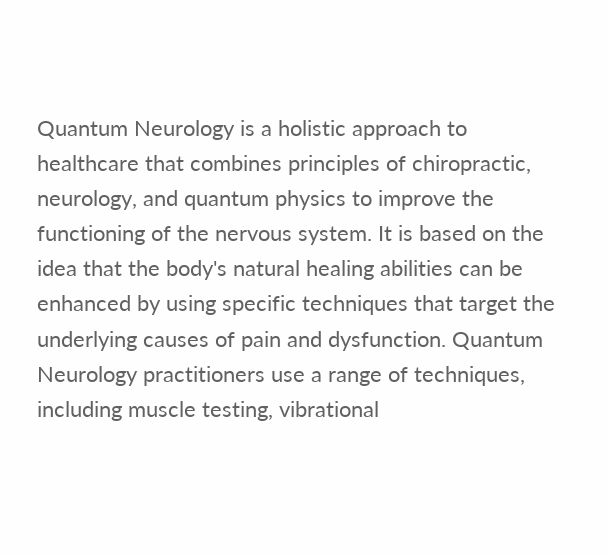Quantum Neurology is a holistic approach to healthcare that combines principles of chiropractic, neurology, and quantum physics to improve the functioning of the nervous system. It is based on the idea that the body's natural healing abilities can be enhanced by using specific techniques that target the underlying causes of pain and dysfunction. Quantum Neurology practitioners use a range of techniques, including muscle testing, vibrational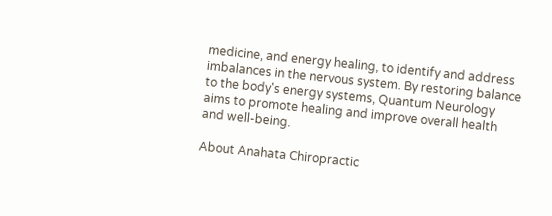medicine, and energy healing, to identify and address imbalances in the nervous system. By restoring balance to the body's energy systems, Quantum Neurology aims to promote healing and improve overall health and well-being.

About Anahata Chiropractic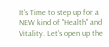It's Time to step up for a NEW kind of "Health" and Vitality. Let's open up the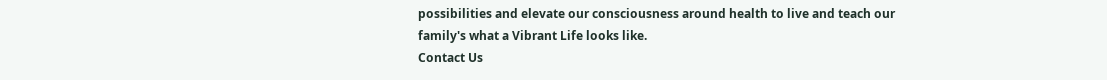possibilities and elevate our consciousness around health to live and teach our family's what a Vibrant Life looks like.
Contact Us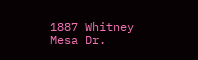1887 Whitney Mesa Dr.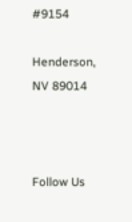#9154

Henderson, NV 89014



Follow Us